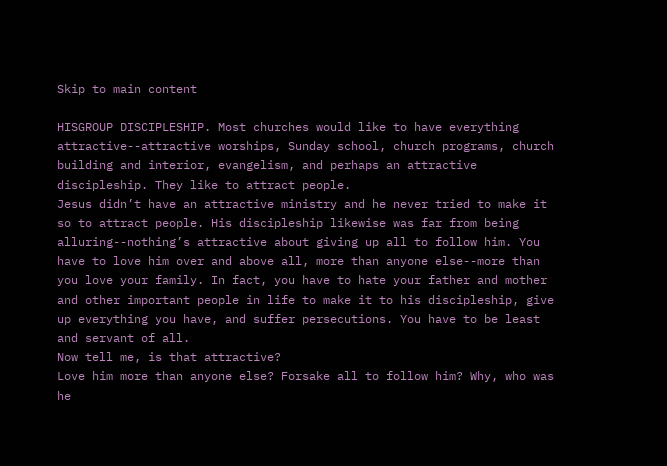Skip to main content

HISGROUP DISCIPLESHIP. Most churches would like to have everything attractive--attractive worships, Sunday school, church programs, church building and interior, evangelism, and perhaps an attractive discipleship. They like to attract people.
Jesus didn’t have an attractive ministry and he never tried to make it so to attract people. His discipleship likewise was far from being alluring--nothing’s attractive about giving up all to follow him. You have to love him over and above all, more than anyone else--more than you love your family. In fact, you have to hate your father and mother and other important people in life to make it to his discipleship, give up everything you have, and suffer persecutions. You have to be least and servant of all.
Now tell me, is that attractive?
Love him more than anyone else? Forsake all to follow him? Why, who was he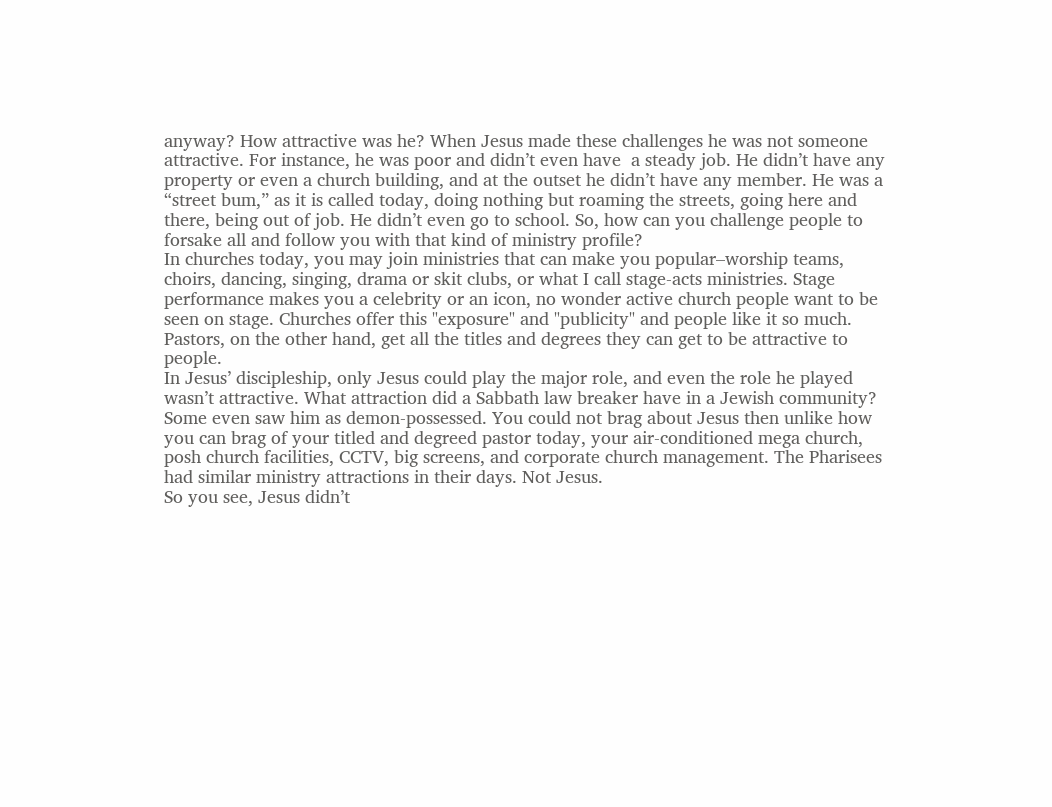anyway? How attractive was he? When Jesus made these challenges he was not someone attractive. For instance, he was poor and didn’t even have  a steady job. He didn’t have any property or even a church building, and at the outset he didn’t have any member. He was a “street bum,” as it is called today, doing nothing but roaming the streets, going here and there, being out of job. He didn’t even go to school. So, how can you challenge people to forsake all and follow you with that kind of ministry profile?
In churches today, you may join ministries that can make you popular–worship teams, choirs, dancing, singing, drama or skit clubs, or what I call stage-acts ministries. Stage performance makes you a celebrity or an icon, no wonder active church people want to be seen on stage. Churches offer this "exposure" and "publicity" and people like it so much. Pastors, on the other hand, get all the titles and degrees they can get to be attractive to people.
In Jesus’ discipleship, only Jesus could play the major role, and even the role he played wasn’t attractive. What attraction did a Sabbath law breaker have in a Jewish community? Some even saw him as demon-possessed. You could not brag about Jesus then unlike how you can brag of your titled and degreed pastor today, your air-conditioned mega church, posh church facilities, CCTV, big screens, and corporate church management. The Pharisees had similar ministry attractions in their days. Not Jesus.
So you see, Jesus didn’t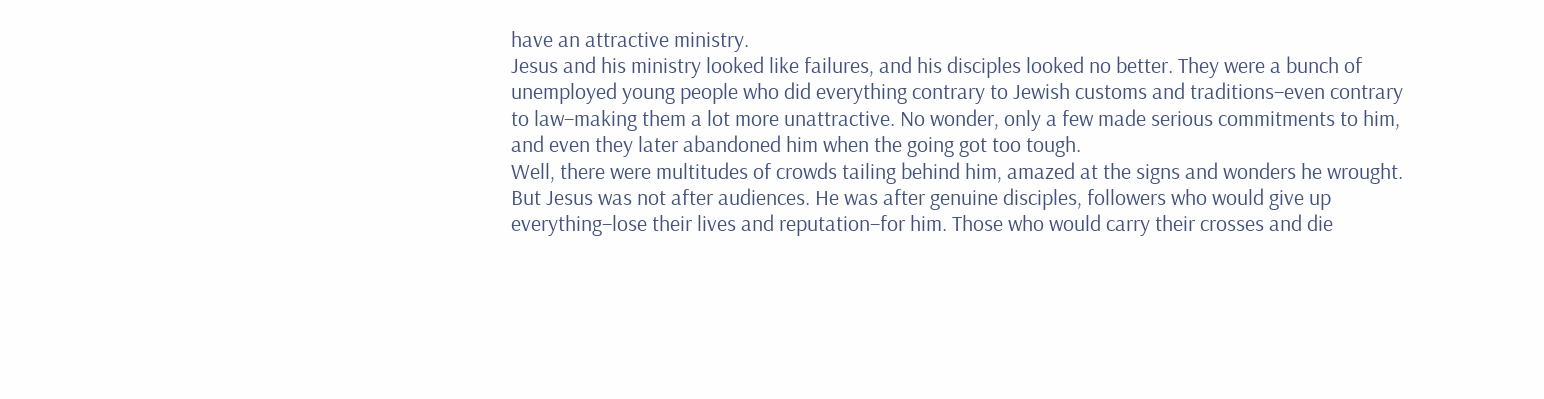have an attractive ministry.
Jesus and his ministry looked like failures, and his disciples looked no better. They were a bunch of unemployed young people who did everything contrary to Jewish customs and traditions–even contrary to law–making them a lot more unattractive. No wonder, only a few made serious commitments to him, and even they later abandoned him when the going got too tough.
Well, there were multitudes of crowds tailing behind him, amazed at the signs and wonders he wrought. But Jesus was not after audiences. He was after genuine disciples, followers who would give up everything–lose their lives and reputation–for him. Those who would carry their crosses and die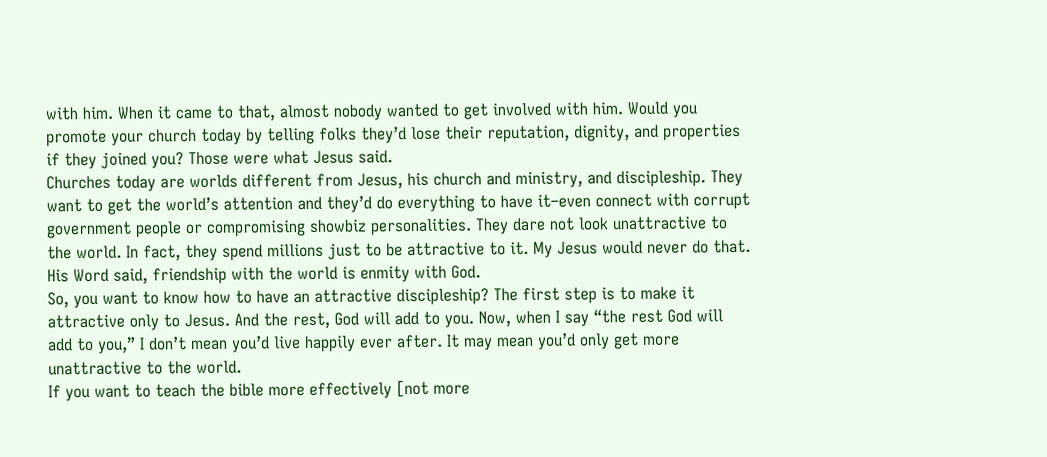with him. When it came to that, almost nobody wanted to get involved with him. Would you promote your church today by telling folks they’d lose their reputation, dignity, and properties if they joined you? Those were what Jesus said.
Churches today are worlds different from Jesus, his church and ministry, and discipleship. They want to get the world’s attention and they’d do everything to have it–even connect with corrupt government people or compromising showbiz personalities. They dare not look unattractive to the world. In fact, they spend millions just to be attractive to it. My Jesus would never do that. His Word said, friendship with the world is enmity with God.
So, you want to know how to have an attractive discipleship? The first step is to make it attractive only to Jesus. And the rest, God will add to you. Now, when I say “the rest God will add to you,” I don’t mean you’d live happily ever after. It may mean you’d only get more unattractive to the world.
If you want to teach the bible more effectively [not more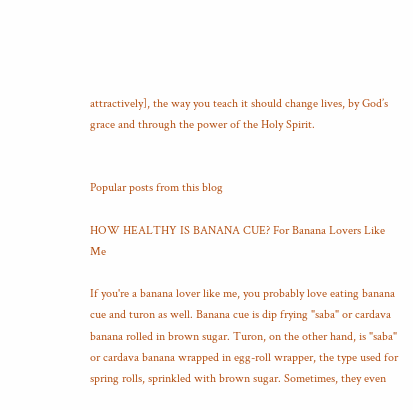attractively], the way you teach it should change lives, by God’s grace and through the power of the Holy Spirit.


Popular posts from this blog

HOW HEALTHY IS BANANA CUE? For Banana Lovers Like Me

If you're a banana lover like me, you probably love eating banana cue and turon as well. Banana cue is dip frying "saba" or cardava banana rolled in brown sugar. Turon, on the other hand, is "saba" or cardava banana wrapped in egg-roll wrapper, the type used for spring rolls, sprinkled with brown sugar. Sometimes, they even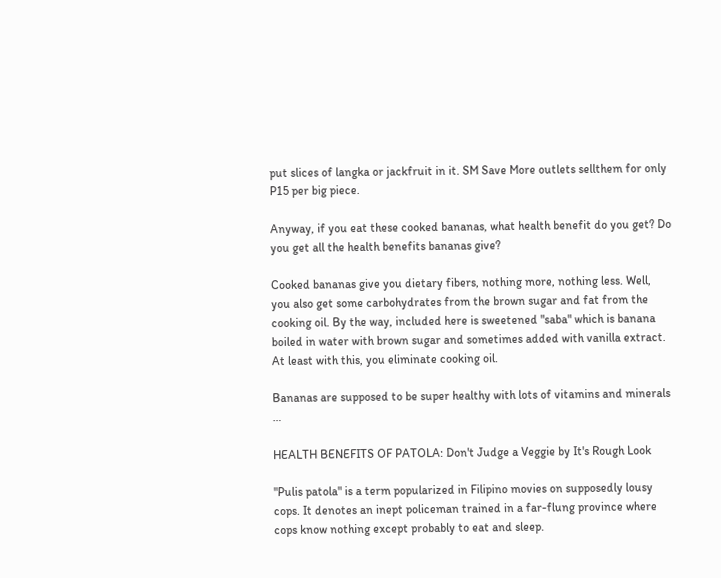put slices of langka or jackfruit in it. SM Save More outlets sellthem for only P15 per big piece.

Anyway, if you eat these cooked bananas, what health benefit do you get? Do you get all the health benefits bananas give?

Cooked bananas give you dietary fibers, nothing more, nothing less. Well, you also get some carbohydrates from the brown sugar and fat from the cooking oil. By the way, included here is sweetened "saba" which is banana boiled in water with brown sugar and sometimes added with vanilla extract. At least with this, you eliminate cooking oil.

Bananas are supposed to be super healthy with lots of vitamins and minerals …

HEALTH BENEFITS OF PATOLA: Don't Judge a Veggie by It's Rough Look

"Pulis patola" is a term popularized in Filipino movies on supposedly lousy cops. It denotes an inept policeman trained in a far-flung province where cops know nothing except probably to eat and sleep.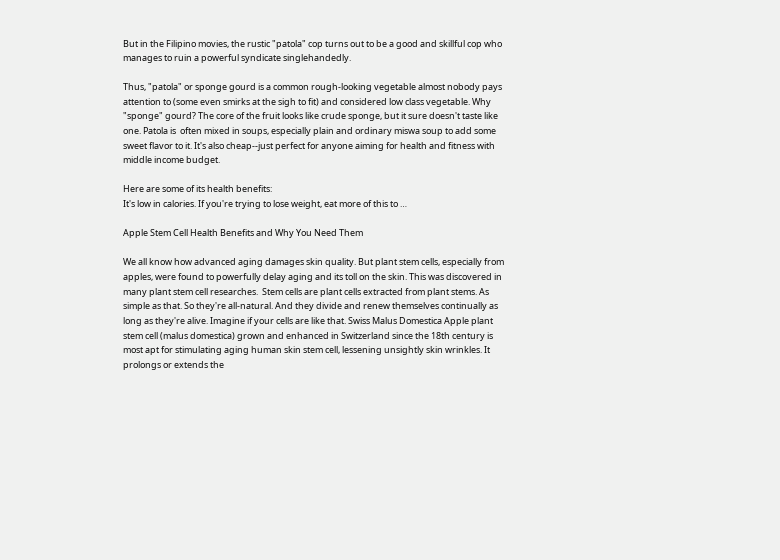But in the Filipino movies, the rustic "patola" cop turns out to be a good and skillful cop who manages to ruin a powerful syndicate singlehandedly.

Thus, "patola" or sponge gourd is a common rough-looking vegetable almost nobody pays attention to (some even smirks at the sigh to fit) and considered low class vegetable. Why "sponge" gourd? The core of the fruit looks like crude sponge, but it sure doesn't taste like one. Patola is  often mixed in soups, especially plain and ordinary miswa soup to add some sweet flavor to it. It's also cheap--just perfect for anyone aiming for health and fitness with middle income budget.

Here are some of its health benefits:
It's low in calories. If you're trying to lose weight, eat more of this to …

Apple Stem Cell Health Benefits and Why You Need Them

We all know how advanced aging damages skin quality. But plant stem cells, especially from apples, were found to powerfully delay aging and its toll on the skin. This was discovered in many plant stem cell researches.  Stem cells are plant cells extracted from plant stems. As simple as that. So they're all-natural. And they divide and renew themselves continually as long as they're alive. Imagine if your cells are like that. Swiss Malus Domestica Apple plant stem cell (malus domestica) grown and enhanced in Switzerland since the 18th century is most apt for stimulating aging human skin stem cell, lessening unsightly skin wrinkles. It prolongs or extends the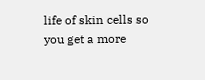life of skin cells so you get a more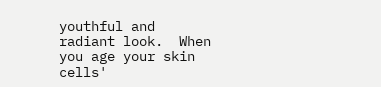youthful and radiant look.  When you age your skin cells'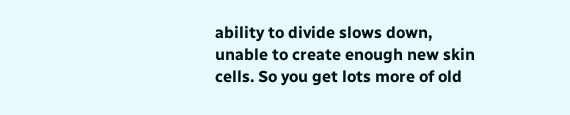ability to divide slows down, unable to create enough new skin cells. So you get lots more of old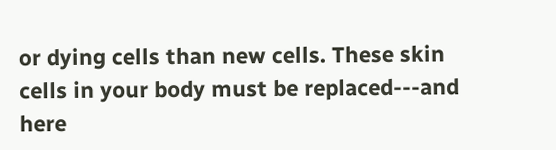or dying cells than new cells. These skin cells in your body must be replaced---and here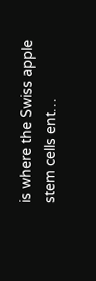is where the Swiss apple stem cells ent…